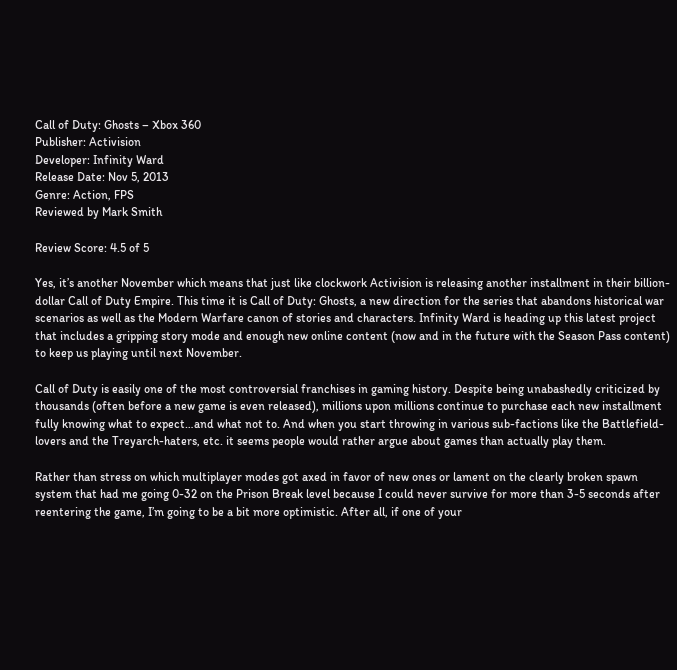Call of Duty: Ghosts – Xbox 360
Publisher: Activision
Developer: Infinity Ward
Release Date: Nov 5, 2013
Genre: Action, FPS
Reviewed by Mark Smith

Review Score: 4.5 of 5

Yes, it’s another November which means that just like clockwork Activision is releasing another installment in their billion-dollar Call of Duty Empire. This time it is Call of Duty: Ghosts, a new direction for the series that abandons historical war scenarios as well as the Modern Warfare canon of stories and characters. Infinity Ward is heading up this latest project that includes a gripping story mode and enough new online content (now and in the future with the Season Pass content) to keep us playing until next November.

Call of Duty is easily one of the most controversial franchises in gaming history. Despite being unabashedly criticized by thousands (often before a new game is even released), millions upon millions continue to purchase each new installment fully knowing what to expect…and what not to. And when you start throwing in various sub-factions like the Battlefield-lovers and the Treyarch-haters, etc. it seems people would rather argue about games than actually play them.

Rather than stress on which multiplayer modes got axed in favor of new ones or lament on the clearly broken spawn system that had me going 0-32 on the Prison Break level because I could never survive for more than 3-5 seconds after reentering the game, I’m going to be a bit more optimistic. After all, if one of your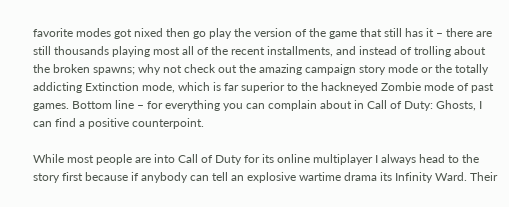favorite modes got nixed then go play the version of the game that still has it – there are still thousands playing most all of the recent installments, and instead of trolling about the broken spawns; why not check out the amazing campaign story mode or the totally addicting Extinction mode, which is far superior to the hackneyed Zombie mode of past games. Bottom line – for everything you can complain about in Call of Duty: Ghosts, I can find a positive counterpoint.

While most people are into Call of Duty for its online multiplayer I always head to the story first because if anybody can tell an explosive wartime drama its Infinity Ward. Their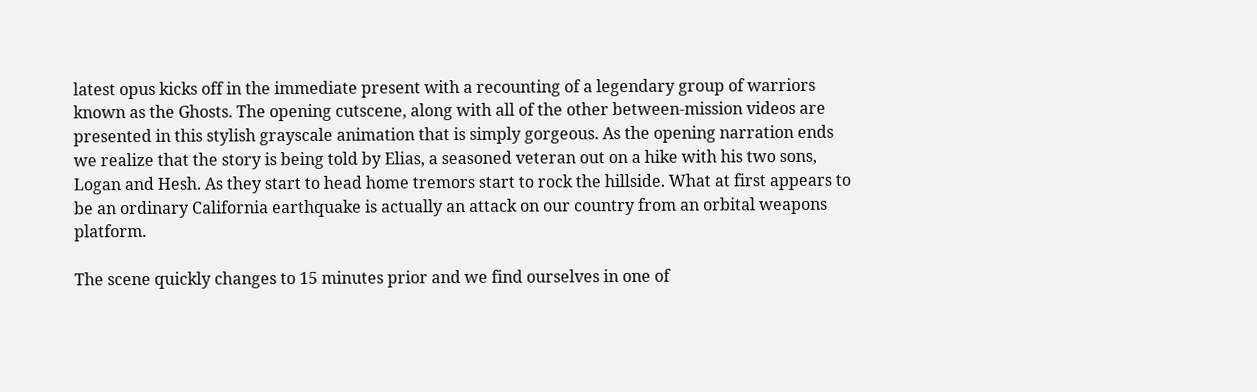latest opus kicks off in the immediate present with a recounting of a legendary group of warriors known as the Ghosts. The opening cutscene, along with all of the other between-mission videos are presented in this stylish grayscale animation that is simply gorgeous. As the opening narration ends we realize that the story is being told by Elias, a seasoned veteran out on a hike with his two sons, Logan and Hesh. As they start to head home tremors start to rock the hillside. What at first appears to be an ordinary California earthquake is actually an attack on our country from an orbital weapons platform.

The scene quickly changes to 15 minutes prior and we find ourselves in one of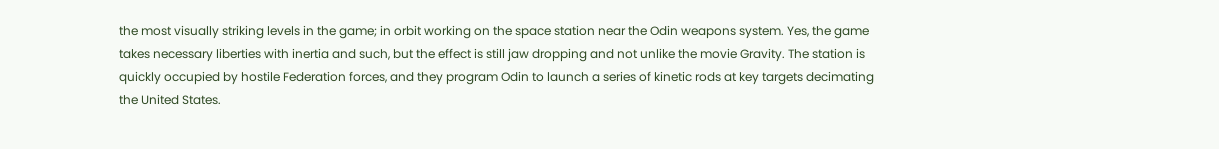the most visually striking levels in the game; in orbit working on the space station near the Odin weapons system. Yes, the game takes necessary liberties with inertia and such, but the effect is still jaw dropping and not unlike the movie Gravity. The station is quickly occupied by hostile Federation forces, and they program Odin to launch a series of kinetic rods at key targets decimating the United States.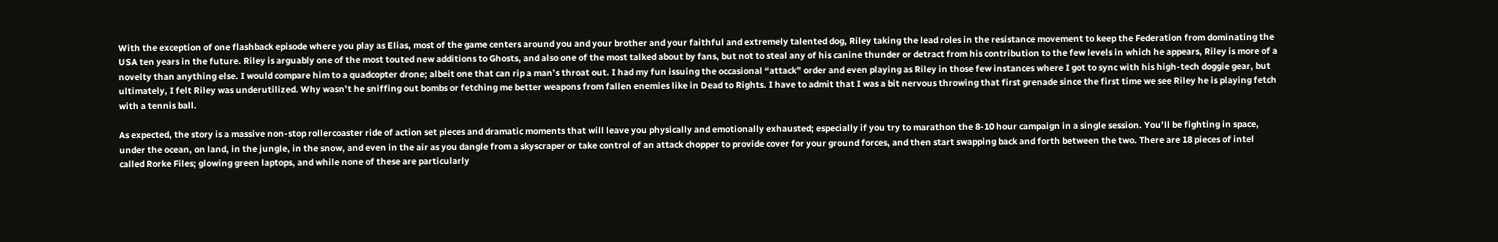With the exception of one flashback episode where you play as Elias, most of the game centers around you and your brother and your faithful and extremely talented dog, Riley taking the lead roles in the resistance movement to keep the Federation from dominating the USA ten years in the future. Riley is arguably one of the most touted new additions to Ghosts, and also one of the most talked about by fans, but not to steal any of his canine thunder or detract from his contribution to the few levels in which he appears, Riley is more of a novelty than anything else. I would compare him to a quadcopter drone; albeit one that can rip a man’s throat out. I had my fun issuing the occasional “attack” order and even playing as Riley in those few instances where I got to sync with his high-tech doggie gear, but ultimately, I felt Riley was underutilized. Why wasn’t he sniffing out bombs or fetching me better weapons from fallen enemies like in Dead to Rights. I have to admit that I was a bit nervous throwing that first grenade since the first time we see Riley he is playing fetch with a tennis ball.

As expected, the story is a massive non-stop rollercoaster ride of action set pieces and dramatic moments that will leave you physically and emotionally exhausted; especially if you try to marathon the 8-10 hour campaign in a single session. You’ll be fighting in space, under the ocean, on land, in the jungle, in the snow, and even in the air as you dangle from a skyscraper or take control of an attack chopper to provide cover for your ground forces, and then start swapping back and forth between the two. There are 18 pieces of intel called Rorke Files; glowing green laptops, and while none of these are particularly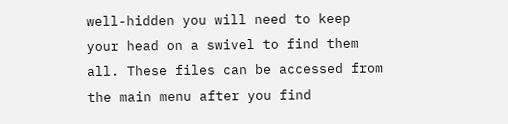well-hidden you will need to keep your head on a swivel to find them all. These files can be accessed from the main menu after you find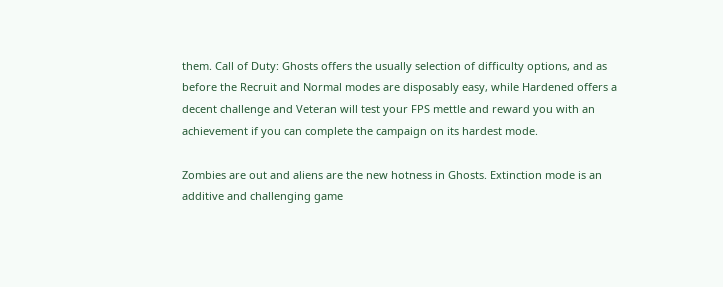them. Call of Duty: Ghosts offers the usually selection of difficulty options, and as before the Recruit and Normal modes are disposably easy, while Hardened offers a decent challenge and Veteran will test your FPS mettle and reward you with an achievement if you can complete the campaign on its hardest mode.

Zombies are out and aliens are the new hotness in Ghosts. Extinction mode is an additive and challenging game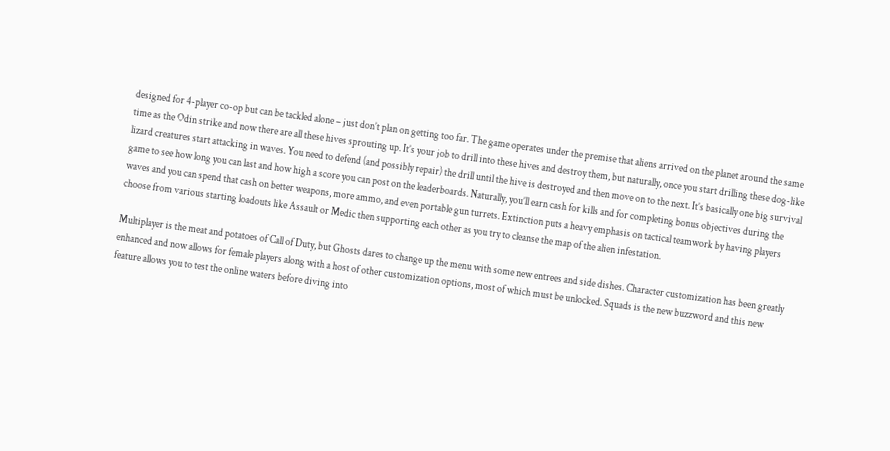designed for 4-player co-op but can be tackled alone – just don’t plan on getting too far. The game operates under the premise that aliens arrived on the planet around the same time as the Odin strike and now there are all these hives sprouting up. It’s your job to drill into these hives and destroy them, but naturally, once you start drilling these dog-like lizard creatures start attacking in waves. You need to defend (and possibly repair) the drill until the hive is destroyed and then move on to the next. It’s basically one big survival game to see how long you can last and how high a score you can post on the leaderboards. Naturally, you’ll earn cash for kills and for completing bonus objectives during the waves and you can spend that cash on better weapons, more ammo, and even portable gun turrets. Extinction puts a heavy emphasis on tactical teamwork by having players choose from various starting loadouts like Assault or Medic then supporting each other as you try to cleanse the map of the alien infestation.

Multiplayer is the meat and potatoes of Call of Duty, but Ghosts dares to change up the menu with some new entrees and side dishes. Character customization has been greatly enhanced and now allows for female players along with a host of other customization options, most of which must be unlocked. Squads is the new buzzword and this new feature allows you to test the online waters before diving into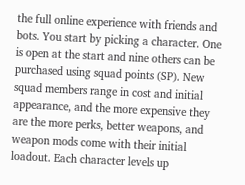the full online experience with friends and bots. You start by picking a character. One is open at the start and nine others can be purchased using squad points (SP). New squad members range in cost and initial appearance, and the more expensive they are the more perks, better weapons, and weapon mods come with their initial loadout. Each character levels up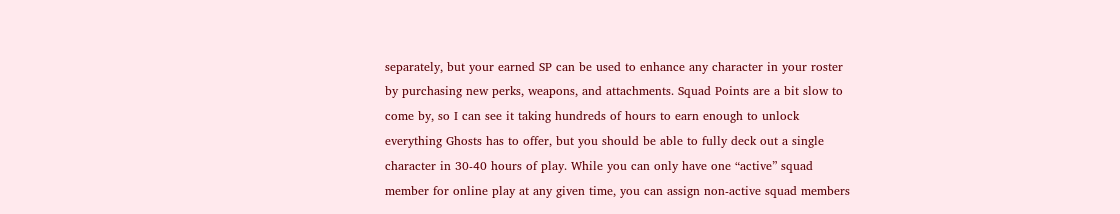separately, but your earned SP can be used to enhance any character in your roster by purchasing new perks, weapons, and attachments. Squad Points are a bit slow to come by, so I can see it taking hundreds of hours to earn enough to unlock everything Ghosts has to offer, but you should be able to fully deck out a single character in 30-40 hours of play. While you can only have one “active” squad member for online play at any given time, you can assign non-active squad members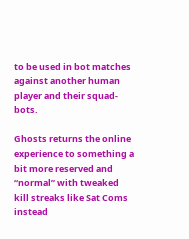to be used in bot matches against another human player and their squad-bots.

Ghosts returns the online experience to something a bit more reserved and “normal” with tweaked kill streaks like Sat Coms instead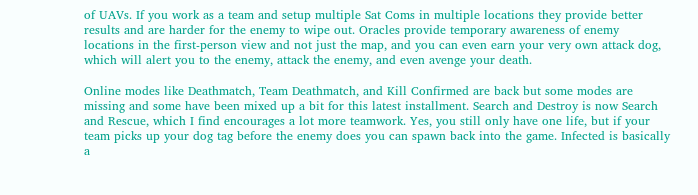of UAVs. If you work as a team and setup multiple Sat Coms in multiple locations they provide better results and are harder for the enemy to wipe out. Oracles provide temporary awareness of enemy locations in the first-person view and not just the map, and you can even earn your very own attack dog, which will alert you to the enemy, attack the enemy, and even avenge your death.

Online modes like Deathmatch, Team Deathmatch, and Kill Confirmed are back but some modes are missing and some have been mixed up a bit for this latest installment. Search and Destroy is now Search and Rescue, which I find encourages a lot more teamwork. Yes, you still only have one life, but if your team picks up your dog tag before the enemy does you can spawn back into the game. Infected is basically a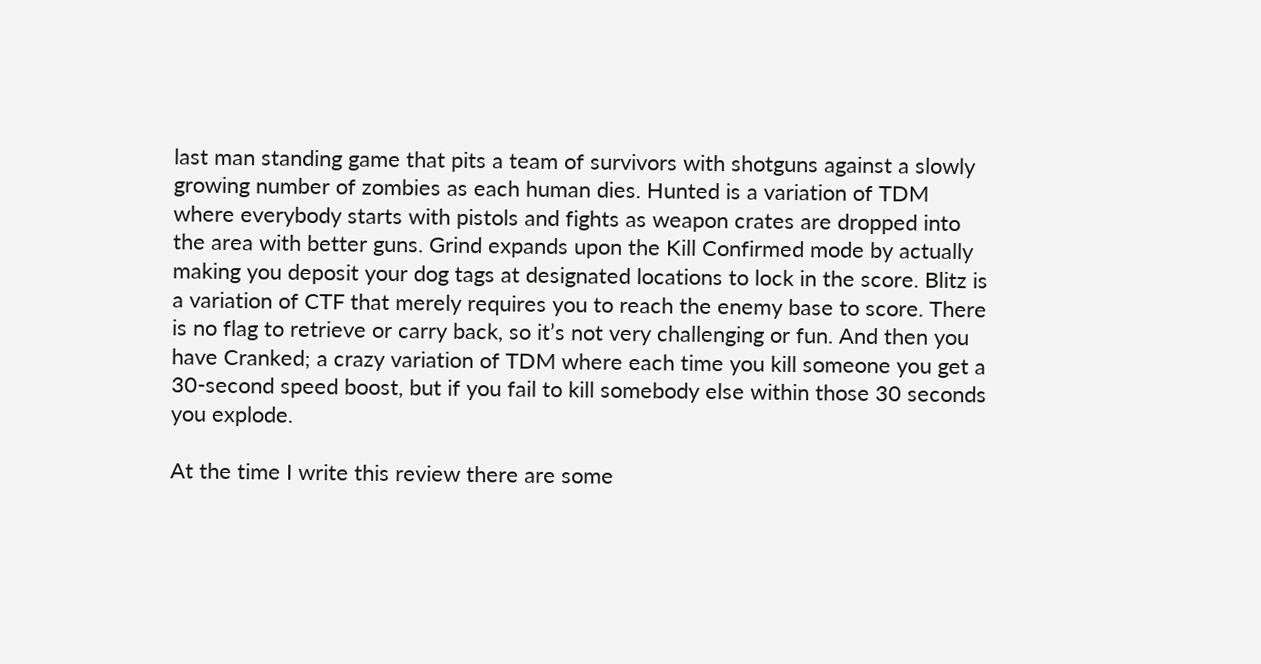last man standing game that pits a team of survivors with shotguns against a slowly growing number of zombies as each human dies. Hunted is a variation of TDM where everybody starts with pistols and fights as weapon crates are dropped into the area with better guns. Grind expands upon the Kill Confirmed mode by actually making you deposit your dog tags at designated locations to lock in the score. Blitz is a variation of CTF that merely requires you to reach the enemy base to score. There is no flag to retrieve or carry back, so it’s not very challenging or fun. And then you have Cranked; a crazy variation of TDM where each time you kill someone you get a 30-second speed boost, but if you fail to kill somebody else within those 30 seconds you explode.

At the time I write this review there are some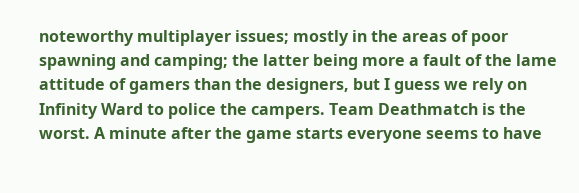noteworthy multiplayer issues; mostly in the areas of poor spawning and camping; the latter being more a fault of the lame attitude of gamers than the designers, but I guess we rely on Infinity Ward to police the campers. Team Deathmatch is the worst. A minute after the game starts everyone seems to have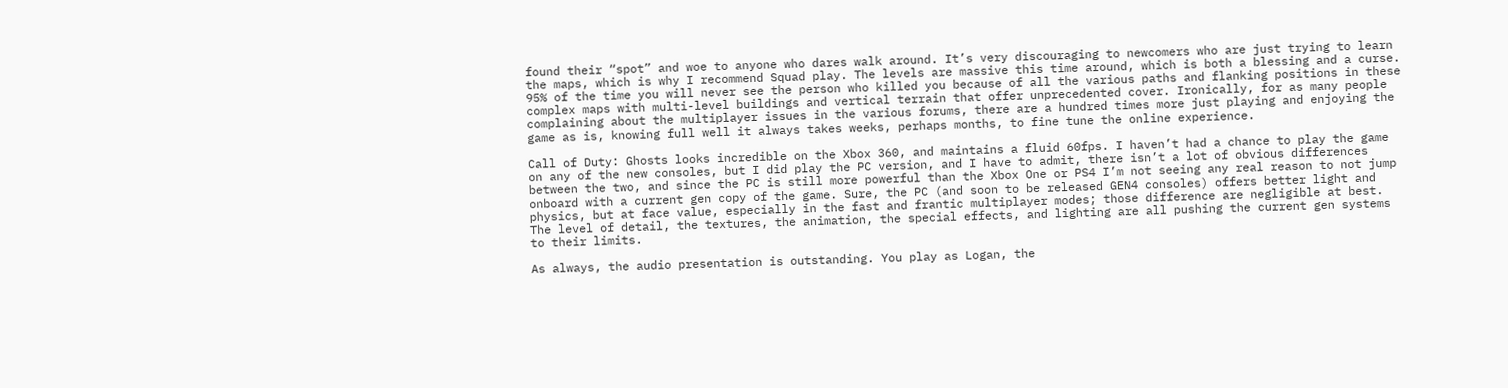found their “spot” and woe to anyone who dares walk around. It’s very discouraging to newcomers who are just trying to learn the maps, which is why I recommend Squad play. The levels are massive this time around, which is both a blessing and a curse. 95% of the time you will never see the person who killed you because of all the various paths and flanking positions in these complex maps with multi-level buildings and vertical terrain that offer unprecedented cover. Ironically, for as many people complaining about the multiplayer issues in the various forums, there are a hundred times more just playing and enjoying the game as is, knowing full well it always takes weeks, perhaps months, to fine tune the online experience.

Call of Duty: Ghosts looks incredible on the Xbox 360, and maintains a fluid 60fps. I haven’t had a chance to play the game on any of the new consoles, but I did play the PC version, and I have to admit, there isn’t a lot of obvious differences between the two, and since the PC is still more powerful than the Xbox One or PS4 I’m not seeing any real reason to not jump onboard with a current gen copy of the game. Sure, the PC (and soon to be released GEN4 consoles) offers better light and physics, but at face value, especially in the fast and frantic multiplayer modes; those difference are negligible at best. The level of detail, the textures, the animation, the special effects, and lighting are all pushing the current gen systems to their limits.

As always, the audio presentation is outstanding. You play as Logan, the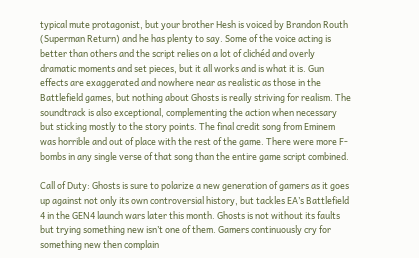typical mute protagonist, but your brother Hesh is voiced by Brandon Routh (Superman Return) and he has plenty to say. Some of the voice acting is better than others and the script relies on a lot of clichéd and overly dramatic moments and set pieces, but it all works and is what it is. Gun effects are exaggerated and nowhere near as realistic as those in the Battlefield games, but nothing about Ghosts is really striving for realism. The soundtrack is also exceptional, complementing the action when necessary but sticking mostly to the story points. The final credit song from Eminem was horrible and out of place with the rest of the game. There were more F-bombs in any single verse of that song than the entire game script combined.

Call of Duty: Ghosts is sure to polarize a new generation of gamers as it goes up against not only its own controversial history, but tackles EA’s Battlefield 4 in the GEN4 launch wars later this month. Ghosts is not without its faults but trying something new isn’t one of them. Gamers continuously cry for something new then complain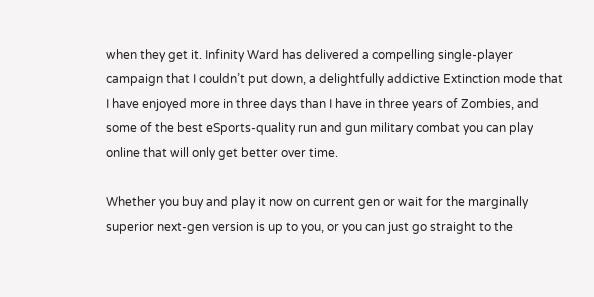when they get it. Infinity Ward has delivered a compelling single-player campaign that I couldn’t put down, a delightfully addictive Extinction mode that I have enjoyed more in three days than I have in three years of Zombies, and some of the best eSports-quality run and gun military combat you can play online that will only get better over time.

Whether you buy and play it now on current gen or wait for the marginally superior next-gen version is up to you, or you can just go straight to the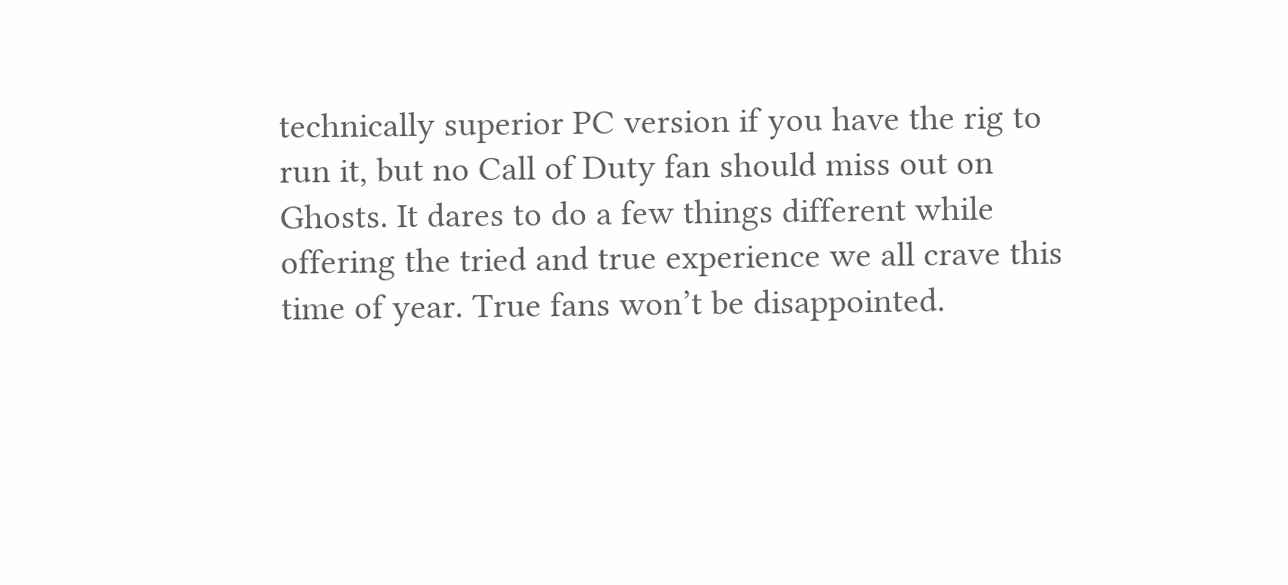technically superior PC version if you have the rig to run it, but no Call of Duty fan should miss out on Ghosts. It dares to do a few things different while offering the tried and true experience we all crave this time of year. True fans won’t be disappointed.